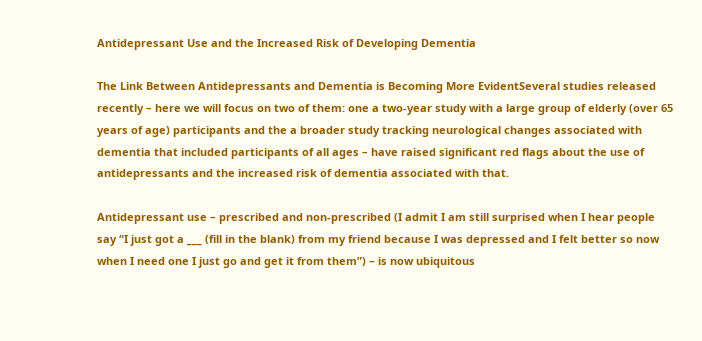Antidepressant Use and the Increased Risk of Developing Dementia

The Link Between Antidepressants and Dementia is Becoming More EvidentSeveral studies released recently – here we will focus on two of them: one a two-year study with a large group of elderly (over 65 years of age) participants and the a broader study tracking neurological changes associated with dementia that included participants of all ages – have raised significant red flags about the use of antidepressants and the increased risk of dementia associated with that.

Antidepressant use – prescribed and non-prescribed (I admit I am still surprised when I hear people say “I just got a ___ (fill in the blank) from my friend because I was depressed and I felt better so now when I need one I just go and get it from them”) – is now ubiquitous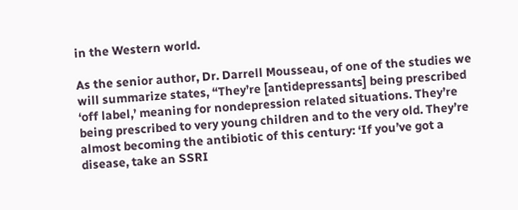in the Western world.

As the senior author, Dr. Darrell Mousseau, of one of the studies we will summarize states, “They’re [antidepressants] being prescribed ‘off label,’ meaning for nondepression related situations. They’re being prescribed to very young children and to the very old. They’re almost becoming the antibiotic of this century: ‘If you’ve got a disease, take an SSRI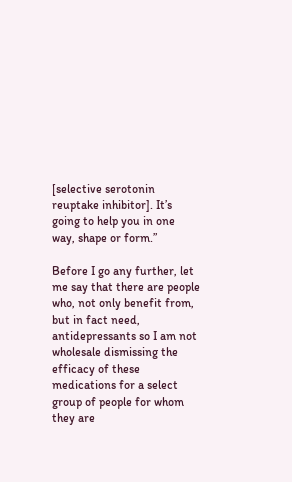[selective serotonin reuptake inhibitor]. It’s going to help you in one way, shape or form.”

Before I go any further, let me say that there are people who, not only benefit from, but in fact need, antidepressants so I am not wholesale dismissing the efficacy of these medications for a select group of people for whom they are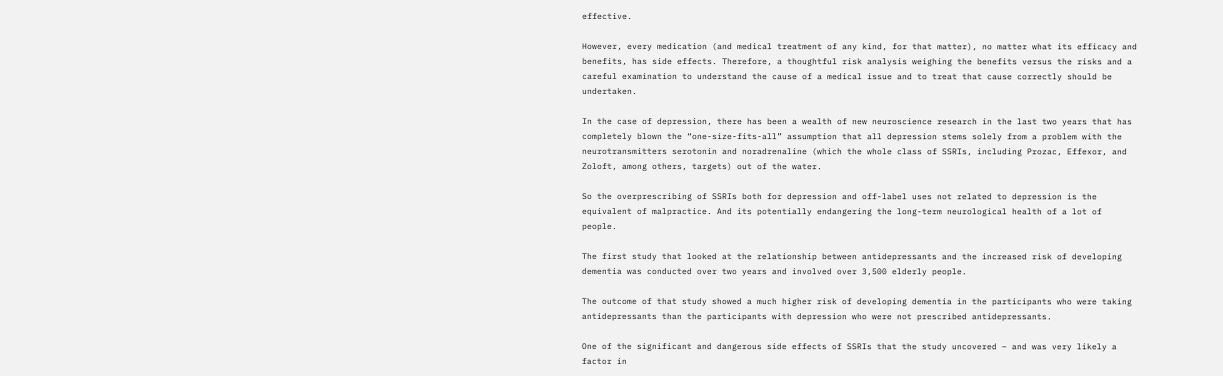effective.

However, every medication (and medical treatment of any kind, for that matter), no matter what its efficacy and benefits, has side effects. Therefore, a thoughtful risk analysis weighing the benefits versus the risks and a careful examination to understand the cause of a medical issue and to treat that cause correctly should be undertaken.

In the case of depression, there has been a wealth of new neuroscience research in the last two years that has completely blown the “one-size-fits-all” assumption that all depression stems solely from a problem with the neurotransmitters serotonin and noradrenaline (which the whole class of SSRIs, including Prozac, Effexor, and Zoloft, among others, targets) out of the water.

So the overprescribing of SSRIs both for depression and off-label uses not related to depression is the equivalent of malpractice. And its potentially endangering the long-term neurological health of a lot of people.

The first study that looked at the relationship between antidepressants and the increased risk of developing dementia was conducted over two years and involved over 3,500 elderly people.

The outcome of that study showed a much higher risk of developing dementia in the participants who were taking antidepressants than the participants with depression who were not prescribed antidepressants.

One of the significant and dangerous side effects of SSRIs that the study uncovered – and was very likely a factor in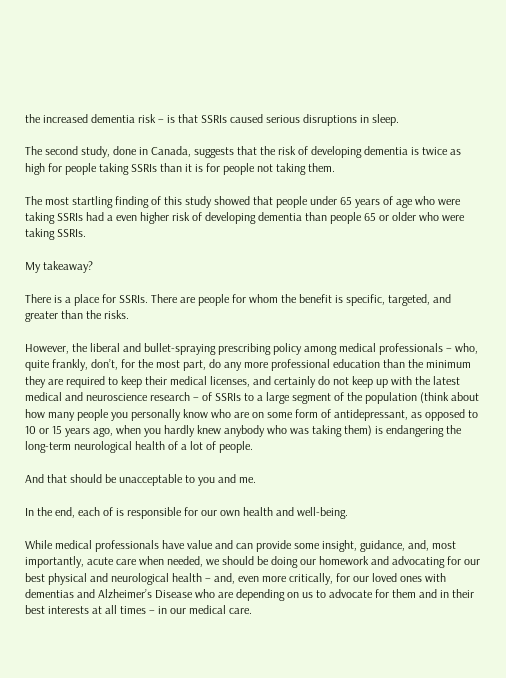the increased dementia risk – is that SSRIs caused serious disruptions in sleep.

The second study, done in Canada, suggests that the risk of developing dementia is twice as high for people taking SSRIs than it is for people not taking them.

The most startling finding of this study showed that people under 65 years of age who were taking SSRIs had a even higher risk of developing dementia than people 65 or older who were taking SSRIs.

My takeaway?

There is a place for SSRIs. There are people for whom the benefit is specific, targeted, and greater than the risks.

However, the liberal and bullet-spraying prescribing policy among medical professionals – who, quite frankly, don’t, for the most part, do any more professional education than the minimum they are required to keep their medical licenses, and certainly do not keep up with the latest medical and neuroscience research – of SSRIs to a large segment of the population (think about how many people you personally know who are on some form of antidepressant, as opposed to 10 or 15 years ago, when you hardly knew anybody who was taking them) is endangering the long-term neurological health of a lot of people.

And that should be unacceptable to you and me.

In the end, each of is responsible for our own health and well-being.

While medical professionals have value and can provide some insight, guidance, and, most importantly, acute care when needed, we should be doing our homework and advocating for our best physical and neurological health – and, even more critically, for our loved ones with dementias and Alzheimer’s Disease who are depending on us to advocate for them and in their best interests at all times – in our medical care.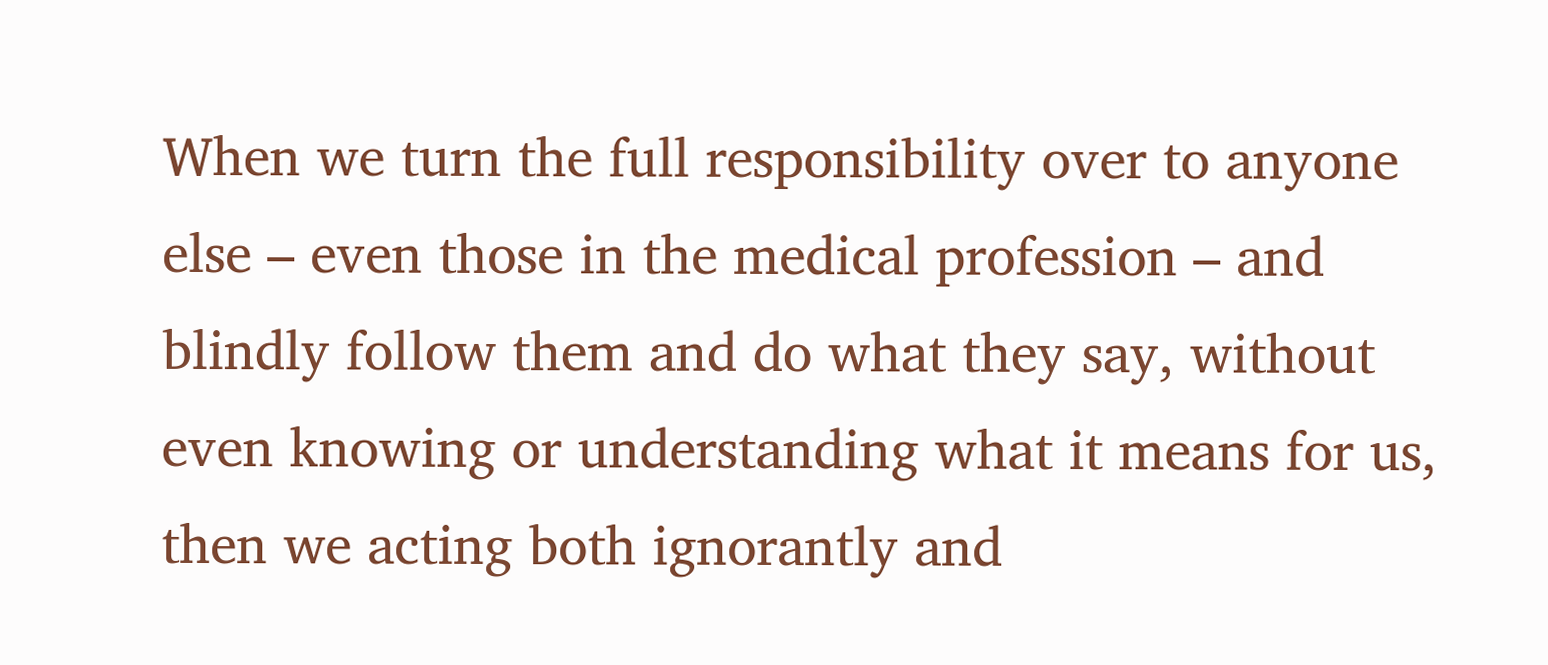When we turn the full responsibility over to anyone else – even those in the medical profession – and blindly follow them and do what they say, without even knowing or understanding what it means for us, then we acting both ignorantly and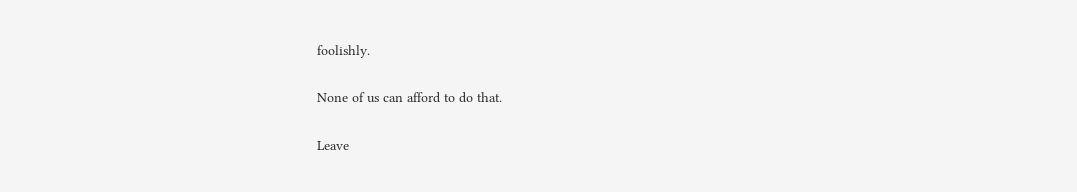foolishly.

None of us can afford to do that.

Leave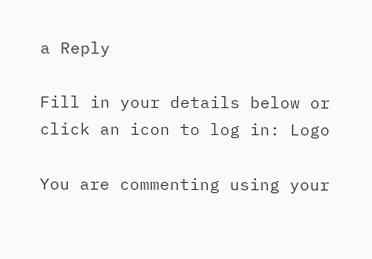a Reply

Fill in your details below or click an icon to log in: Logo

You are commenting using your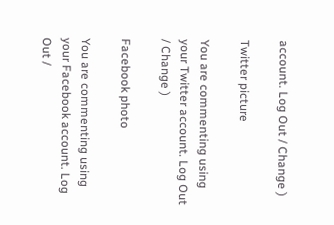account. Log Out / Change )

Twitter picture

You are commenting using your Twitter account. Log Out / Change )

Facebook photo

You are commenting using your Facebook account. Log Out /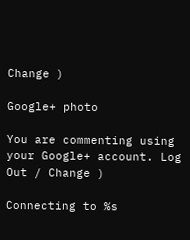Change )

Google+ photo

You are commenting using your Google+ account. Log Out / Change )

Connecting to %s